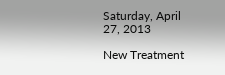Saturday, April 27, 2013

New Treatment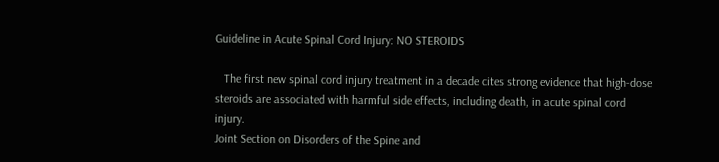Guideline in Acute Spinal Cord Injury: NO STEROIDS

   The first new spinal cord injury treatment in a decade cites strong evidence that high-dose steroids are associated with harmful side effects, including death, in acute spinal cord injury.
Joint Section on Disorders of the Spine and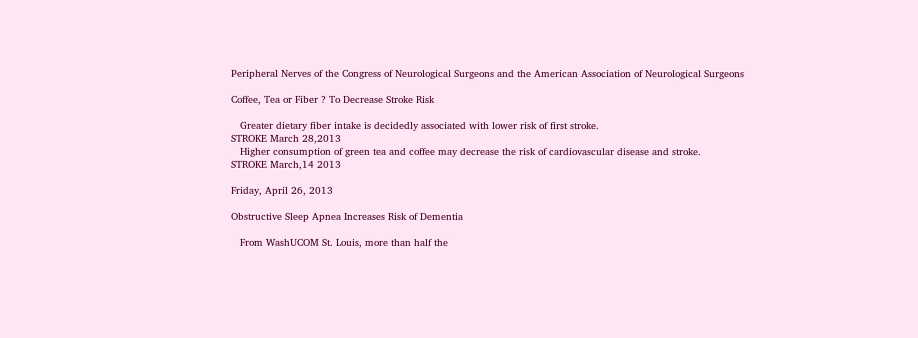Peripheral Nerves of the Congress of Neurological Surgeons and the American Association of Neurological Surgeons

Coffee, Tea or Fiber ? To Decrease Stroke Risk

   Greater dietary fiber intake is decidedly associated with lower risk of first stroke.
STROKE March 28,2013
   Higher consumption of green tea and coffee may decrease the risk of cardiovascular disease and stroke.
STROKE March,14 2013

Friday, April 26, 2013

Obstructive Sleep Apnea Increases Risk of Dementia

   From WashUCOM St. Louis, more than half the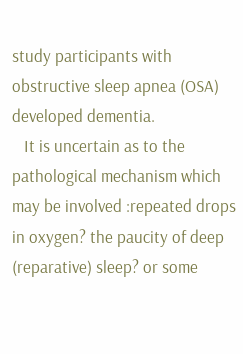study participants with obstructive sleep apnea (OSA) developed dementia.
   It is uncertain as to the pathological mechanism which may be involved :repeated drops in oxygen? the paucity of deep (reparative) sleep? or some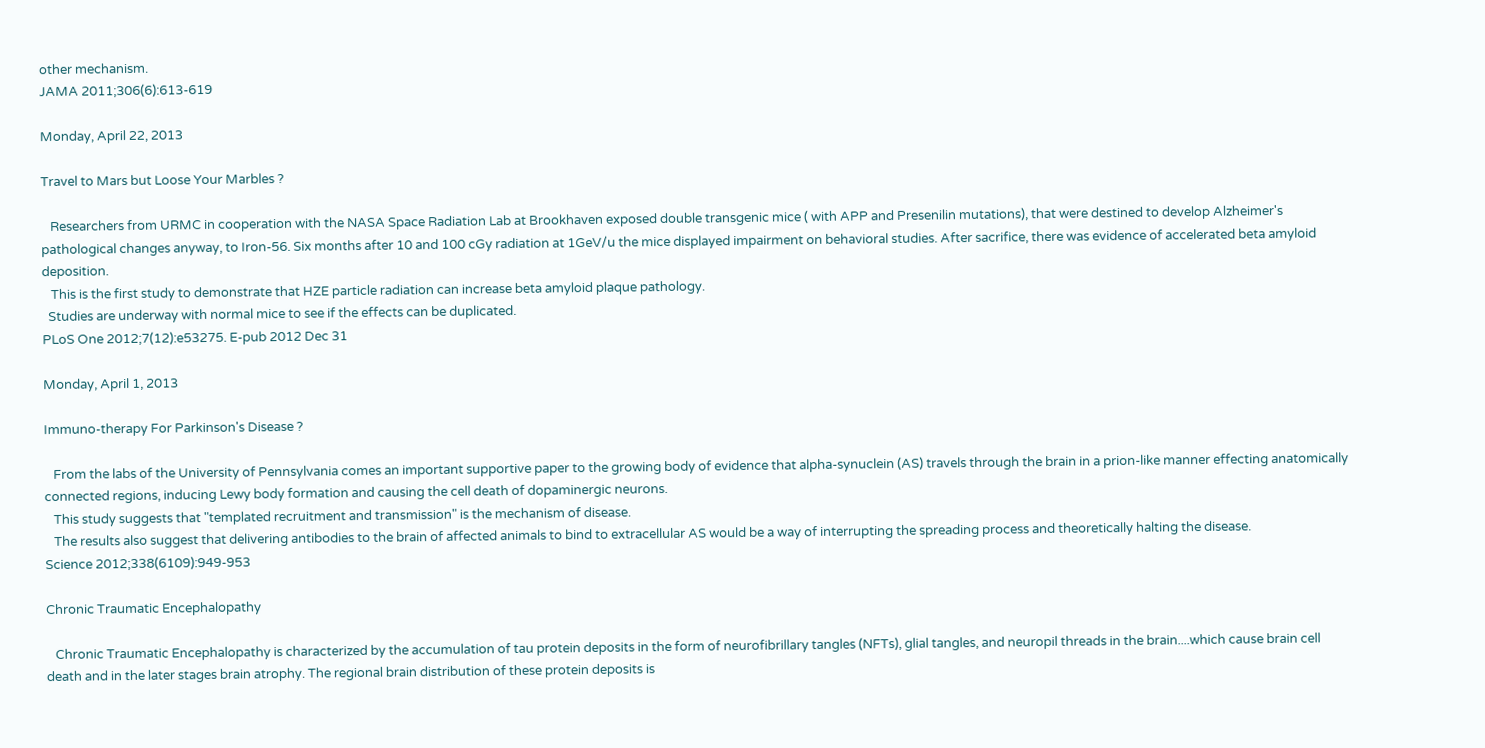other mechanism.
JAMA 2011;306(6):613-619

Monday, April 22, 2013

Travel to Mars but Loose Your Marbles ?

   Researchers from URMC in cooperation with the NASA Space Radiation Lab at Brookhaven exposed double transgenic mice ( with APP and Presenilin mutations), that were destined to develop Alzheimer's pathological changes anyway, to Iron-56. Six months after 10 and 100 cGy radiation at 1GeV/u the mice displayed impairment on behavioral studies. After sacrifice, there was evidence of accelerated beta amyloid deposition.
   This is the first study to demonstrate that HZE particle radiation can increase beta amyloid plaque pathology.
  Studies are underway with normal mice to see if the effects can be duplicated.
PLoS One 2012;7(12):e53275. E-pub 2012 Dec 31

Monday, April 1, 2013

Immuno-therapy For Parkinson's Disease ?

   From the labs of the University of Pennsylvania comes an important supportive paper to the growing body of evidence that alpha-synuclein (AS) travels through the brain in a prion-like manner effecting anatomically connected regions, inducing Lewy body formation and causing the cell death of dopaminergic neurons.
   This study suggests that "templated recruitment and transmission" is the mechanism of disease.
   The results also suggest that delivering antibodies to the brain of affected animals to bind to extracellular AS would be a way of interrupting the spreading process and theoretically halting the disease.
Science 2012;338(6109):949-953

Chronic Traumatic Encephalopathy

   Chronic Traumatic Encephalopathy is characterized by the accumulation of tau protein deposits in the form of neurofibrillary tangles (NFTs), glial tangles, and neuropil threads in the brain....which cause brain cell death and in the later stages brain atrophy. The regional brain distribution of these protein deposits is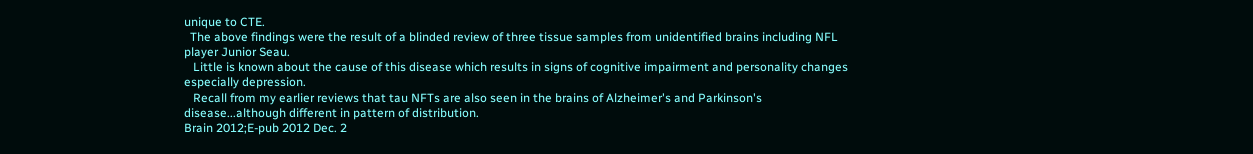unique to CTE.
  The above findings were the result of a blinded review of three tissue samples from unidentified brains including NFL player Junior Seau.
   Little is known about the cause of this disease which results in signs of cognitive impairment and personality changes especially depression.
   Recall from my earlier reviews that tau NFTs are also seen in the brains of Alzheimer's and Parkinson's disease...although different in pattern of distribution.
Brain 2012;E-pub 2012 Dec. 2